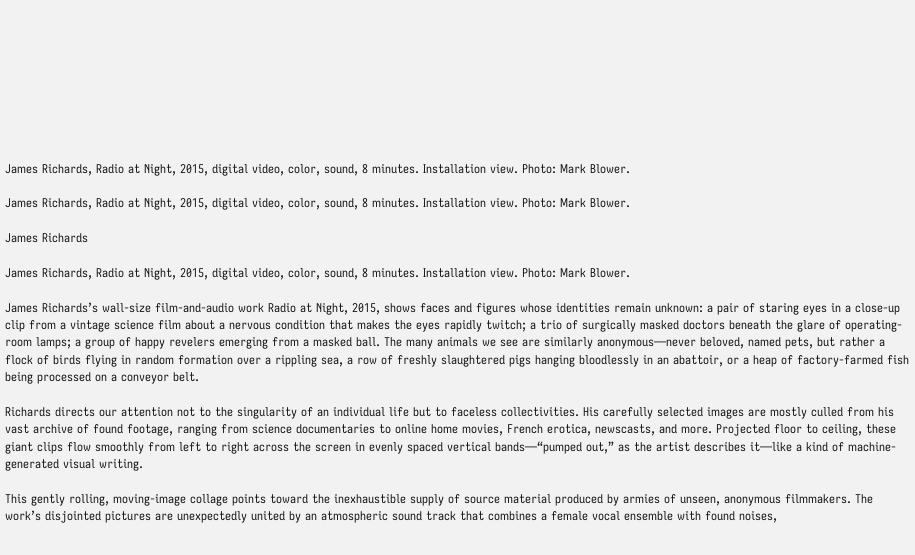James Richards, Radio at Night, 2015, digital video, color, sound, 8 minutes. Installation view. Photo: Mark Blower.

James Richards, Radio at Night, 2015, digital video, color, sound, 8 minutes. Installation view. Photo: Mark Blower.

James Richards

James Richards, Radio at Night, 2015, digital video, color, sound, 8 minutes. Installation view. Photo: Mark Blower.

James Richards’s wall-size film-and-audio work Radio at Night, 2015, shows faces and figures whose identities remain unknown: a pair of staring eyes in a close-up clip from a vintage science film about a nervous condition that makes the eyes rapidly twitch; a trio of surgically masked doctors beneath the glare of operating-room lamps; a group of happy revelers emerging from a masked ball. The many animals we see are similarly anonymous—never beloved, named pets, but rather a flock of birds flying in random formation over a rippling sea, a row of freshly slaughtered pigs hanging bloodlessly in an abattoir, or a heap of factory-farmed fish being processed on a conveyor belt.

Richards directs our attention not to the singularity of an individual life but to faceless collectivities. His carefully selected images are mostly culled from his vast archive of found footage, ranging from science documentaries to online home movies, French erotica, newscasts, and more. Projected floor to ceiling, these giant clips flow smoothly from left to right across the screen in evenly spaced vertical bands—“pumped out,” as the artist describes it—like a kind of machine-generated visual writing.

This gently rolling, moving-image collage points toward the inexhaustible supply of source material produced by armies of unseen, anonymous filmmakers. The work’s disjointed pictures are unexpectedly united by an atmospheric sound track that combines a female vocal ensemble with found noises,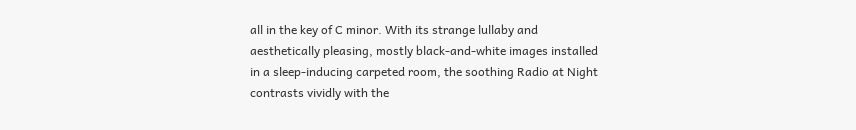all in the key of C minor. With its strange lullaby and aesthetically pleasing, mostly black-and-white images installed in a sleep-inducing carpeted room, the soothing Radio at Night contrasts vividly with the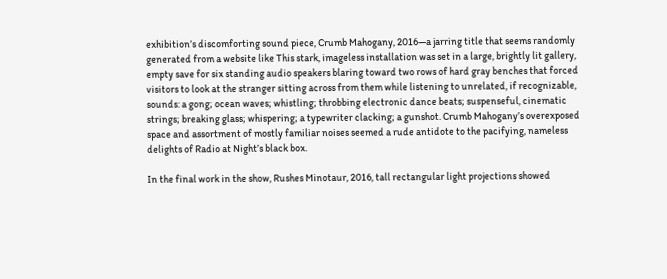exhibition’s discomforting sound piece, Crumb Mahogany, 2016—a jarring title that seems randomly generated from a website like This stark, imageless installation was set in a large, brightly lit gallery, empty save for six standing audio speakers blaring toward two rows of hard gray benches that forced visitors to look at the stranger sitting across from them while listening to unrelated, if recognizable, sounds: a gong; ocean waves; whistling; throbbing electronic dance beats; suspenseful, cinematic strings; breaking glass; whispering; a typewriter clacking; a gunshot. Crumb Mahogany’s overexposed space and assortment of mostly familiar noises seemed a rude antidote to the pacifying, nameless delights of Radio at Night’s black box.

In the final work in the show, Rushes Minotaur, 2016, tall rectangular light projections showed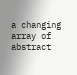a changing array of abstract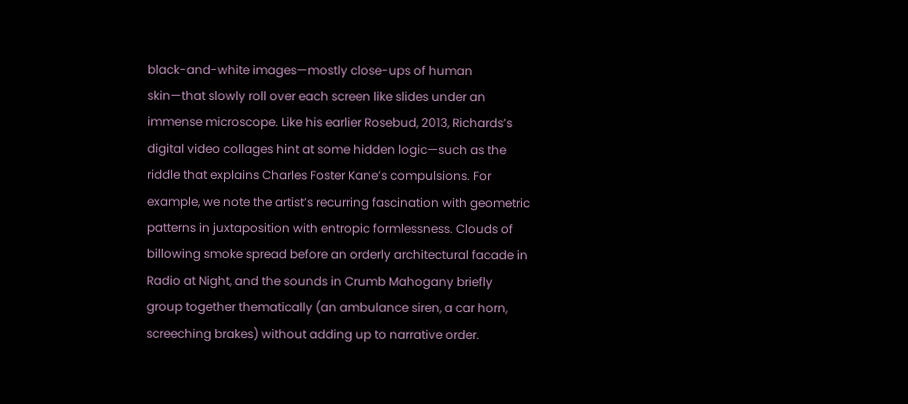black-and-white images—mostly close-ups of human skin—that slowly roll over each screen like slides under an immense microscope. Like his earlier Rosebud, 2013, Richards’s digital video collages hint at some hidden logic—such as the riddle that explains Charles Foster Kane’s compulsions. For example, we note the artist’s recurring fascination with geometric patterns in juxtaposition with entropic formlessness. Clouds of billowing smoke spread before an orderly architectural facade in Radio at Night, and the sounds in Crumb Mahogany briefly group together thematically (an ambulance siren, a car horn, screeching brakes) without adding up to narrative order.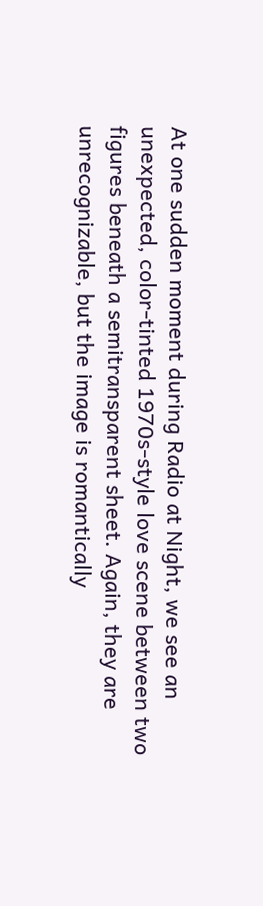At one sudden moment during Radio at Night, we see an unexpected, color-tinted 1970s-style love scene between two figures beneath a semitransparent sheet. Again, they are unrecognizable, but the image is romantically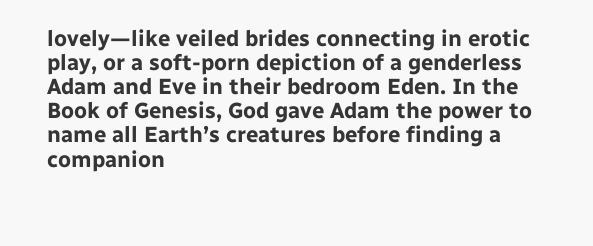lovely—like veiled brides connecting in erotic play, or a soft-porn depiction of a genderless Adam and Eve in their bedroom Eden. In the Book of Genesis, God gave Adam the power to name all Earth’s creatures before finding a companion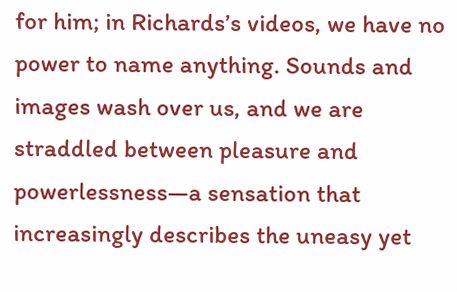for him; in Richards’s videos, we have no power to name anything. Sounds and images wash over us, and we are straddled between pleasure and powerlessness—a sensation that increasingly describes the uneasy yet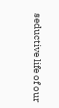seductive life of our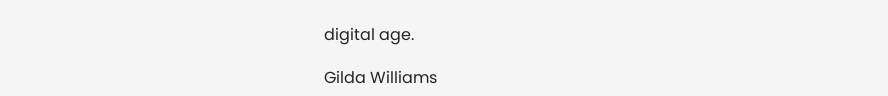digital age.

Gilda Williams